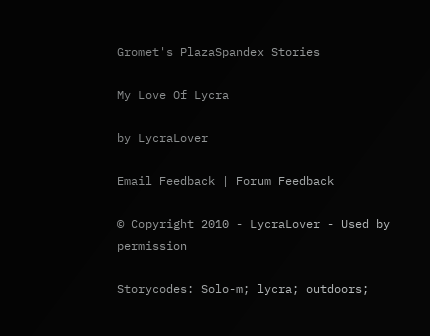Gromet's PlazaSpandex Stories

My Love Of Lycra

by LycraLover

Email Feedback | Forum Feedback

© Copyright 2010 - LycraLover - Used by permission

Storycodes: Solo-m; lycra; outdoors;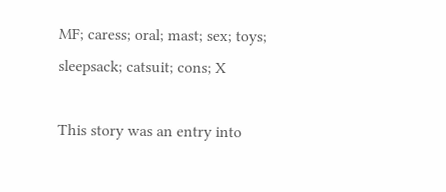MF; caress; oral; mast; sex; toys; sleepsack; catsuit; cons; X

This story was an entry into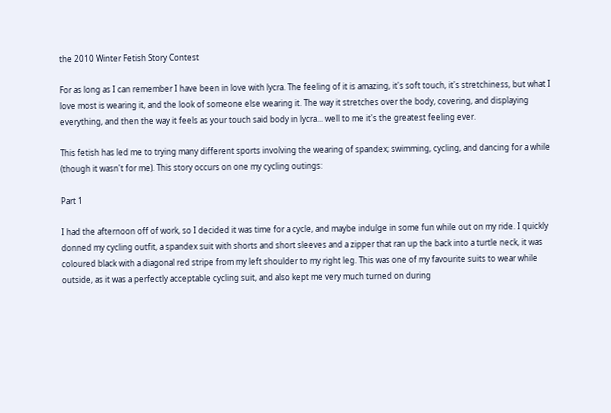the 2010 Winter Fetish Story Contest

For as long as I can remember I have been in love with lycra. The feeling of it is amazing, it's soft touch, it's stretchiness, but what I love most is wearing it, and the look of someone else wearing it. The way it stretches over the body, covering, and displaying everything, and then the way it feels as your touch said body in lycra... well to me it's the greatest feeling ever.

This fetish has led me to trying many different sports involving the wearing of spandex; swimming, cycling, and dancing for a while (though it wasn't for me). This story occurs on one my cycling outings:

Part 1

I had the afternoon off of work, so I decided it was time for a cycle, and maybe indulge in some fun while out on my ride. I quickly donned my cycling outfit, a spandex suit with shorts and short sleeves and a zipper that ran up the back into a turtle neck, it was coloured black with a diagonal red stripe from my left shoulder to my right leg. This was one of my favourite suits to wear while outside, as it was a perfectly acceptable cycling suit, and also kept me very much turned on during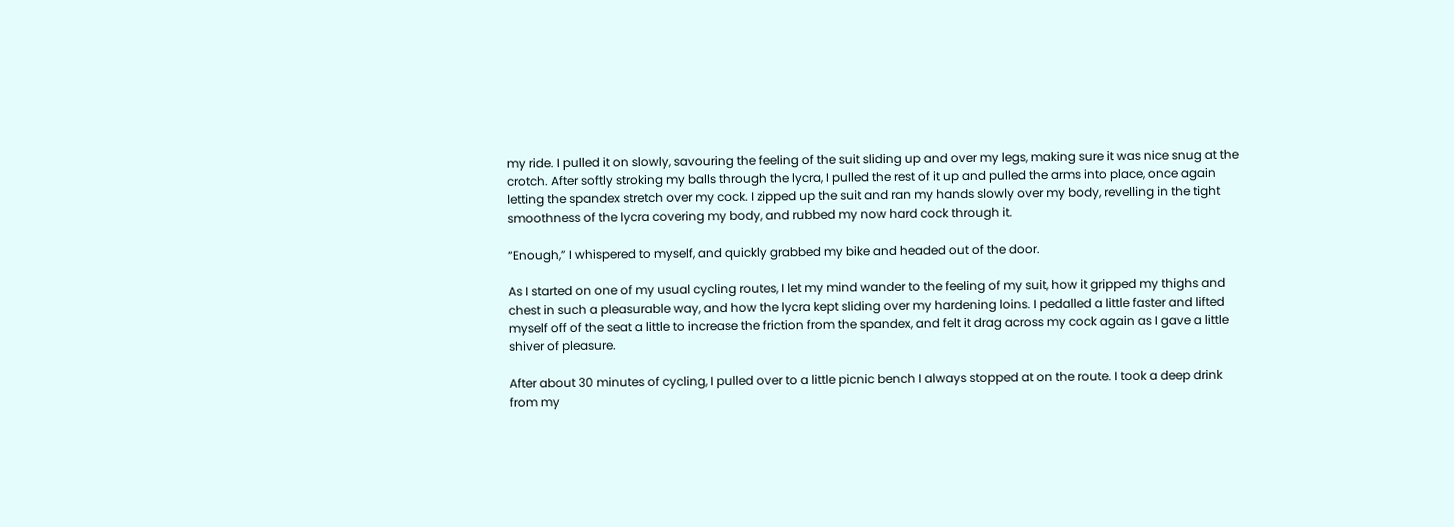my ride. I pulled it on slowly, savouring the feeling of the suit sliding up and over my legs, making sure it was nice snug at the crotch. After softly stroking my balls through the lycra, I pulled the rest of it up and pulled the arms into place, once again letting the spandex stretch over my cock. I zipped up the suit and ran my hands slowly over my body, revelling in the tight smoothness of the lycra covering my body, and rubbed my now hard cock through it.

“Enough,” I whispered to myself, and quickly grabbed my bike and headed out of the door.

As I started on one of my usual cycling routes, I let my mind wander to the feeling of my suit, how it gripped my thighs and chest in such a pleasurable way, and how the lycra kept sliding over my hardening loins. I pedalled a little faster and lifted myself off of the seat a little to increase the friction from the spandex, and felt it drag across my cock again as I gave a little shiver of pleasure.

After about 30 minutes of cycling, I pulled over to a little picnic bench I always stopped at on the route. I took a deep drink from my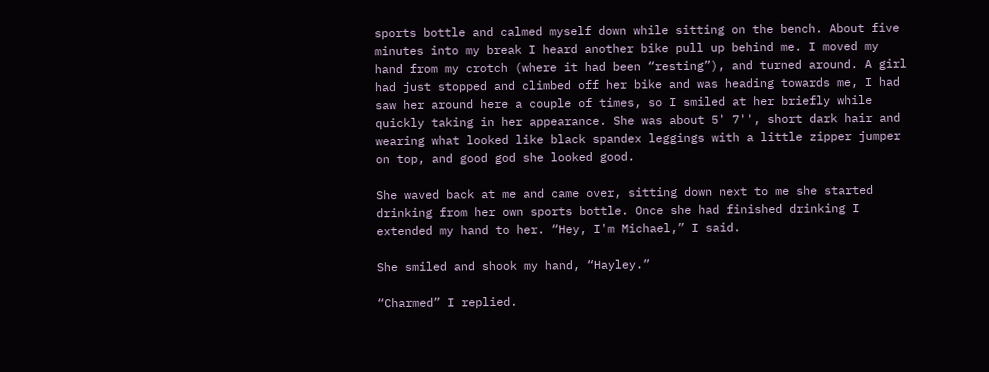sports bottle and calmed myself down while sitting on the bench. About five minutes into my break I heard another bike pull up behind me. I moved my hand from my crotch (where it had been “resting”), and turned around. A girl had just stopped and climbed off her bike and was heading towards me, I had saw her around here a couple of times, so I smiled at her briefly while quickly taking in her appearance. She was about 5' 7'', short dark hair and wearing what looked like black spandex leggings with a little zipper jumper on top, and good god she looked good.

She waved back at me and came over, sitting down next to me she started drinking from her own sports bottle. Once she had finished drinking I extended my hand to her. “Hey, I'm Michael,” I said.

She smiled and shook my hand, “Hayley.”

“Charmed” I replied.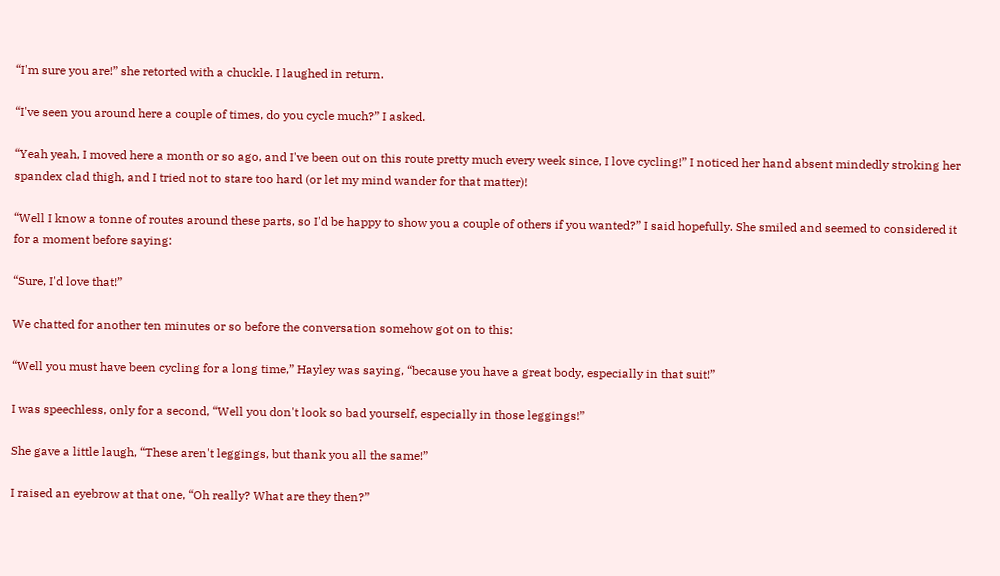“I'm sure you are!” she retorted with a chuckle. I laughed in return.

“I've seen you around here a couple of times, do you cycle much?” I asked.

“Yeah yeah, I moved here a month or so ago, and I've been out on this route pretty much every week since, I love cycling!” I noticed her hand absent mindedly stroking her spandex clad thigh, and I tried not to stare too hard (or let my mind wander for that matter)!

“Well I know a tonne of routes around these parts, so I'd be happy to show you a couple of others if you wanted?” I said hopefully. She smiled and seemed to considered it for a moment before saying:

“Sure, I'd love that!”

We chatted for another ten minutes or so before the conversation somehow got on to this:

“Well you must have been cycling for a long time,” Hayley was saying, “because you have a great body, especially in that suit!”

I was speechless, only for a second, “Well you don't look so bad yourself, especially in those leggings!”

She gave a little laugh, “These aren't leggings, but thank you all the same!”

I raised an eyebrow at that one, “Oh really? What are they then?”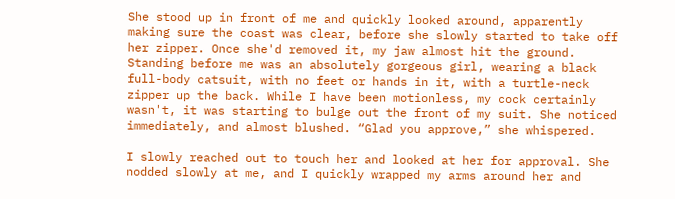She stood up in front of me and quickly looked around, apparently making sure the coast was clear, before she slowly started to take off her zipper. Once she'd removed it, my jaw almost hit the ground. Standing before me was an absolutely gorgeous girl, wearing a black full-body catsuit, with no feet or hands in it, with a turtle-neck zipper up the back. While I have been motionless, my cock certainly wasn't, it was starting to bulge out the front of my suit. She noticed immediately, and almost blushed. “Glad you approve,” she whispered.

I slowly reached out to touch her and looked at her for approval. She nodded slowly at me, and I quickly wrapped my arms around her and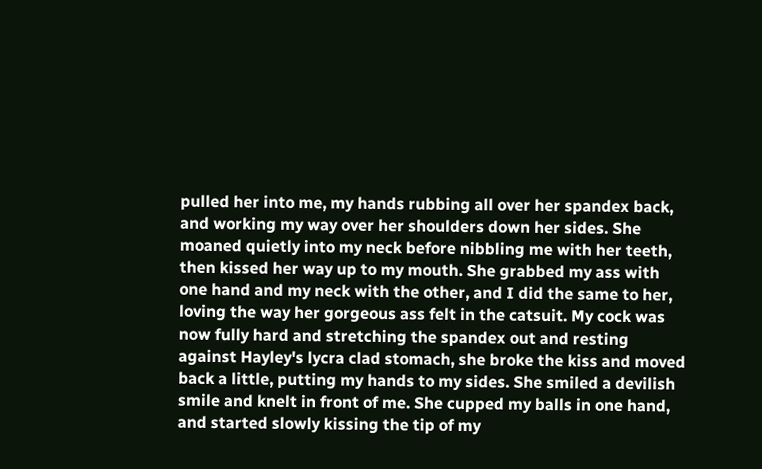pulled her into me, my hands rubbing all over her spandex back, and working my way over her shoulders down her sides. She moaned quietly into my neck before nibbling me with her teeth, then kissed her way up to my mouth. She grabbed my ass with one hand and my neck with the other, and I did the same to her, loving the way her gorgeous ass felt in the catsuit. My cock was now fully hard and stretching the spandex out and resting against Hayley's lycra clad stomach, she broke the kiss and moved back a little, putting my hands to my sides. She smiled a devilish smile and knelt in front of me. She cupped my balls in one hand, and started slowly kissing the tip of my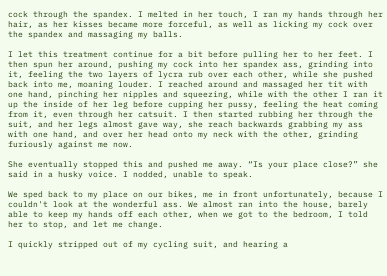cock through the spandex. I melted in her touch, I ran my hands through her hair, as her kisses became more forceful, as well as licking my cock over the spandex and massaging my balls.

I let this treatment continue for a bit before pulling her to her feet. I then spun her around, pushing my cock into her spandex ass, grinding into it, feeling the two layers of lycra rub over each other, while she pushed back into me, moaning louder. I reached around and massaged her tit with one hand, pinching her nipples and squeezing, while with the other I ran it up the inside of her leg before cupping her pussy, feeling the heat coming from it, even through her catsuit. I then started rubbing her through the suit, and her legs almost gave way, she reach backwards grabbing my ass with one hand, and over her head onto my neck with the other, grinding furiously against me now.

She eventually stopped this and pushed me away. “Is your place close?” she said in a husky voice. I nodded, unable to speak.

We sped back to my place on our bikes, me in front unfortunately, because I couldn't look at the wonderful ass. We almost ran into the house, barely able to keep my hands off each other, when we got to the bedroom, I told her to stop, and let me change.

I quickly stripped out of my cycling suit, and hearing a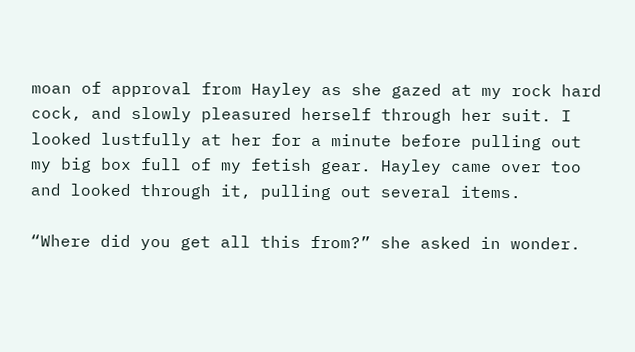moan of approval from Hayley as she gazed at my rock hard cock, and slowly pleasured herself through her suit. I looked lustfully at her for a minute before pulling out my big box full of my fetish gear. Hayley came over too and looked through it, pulling out several items.

“Where did you get all this from?” she asked in wonder.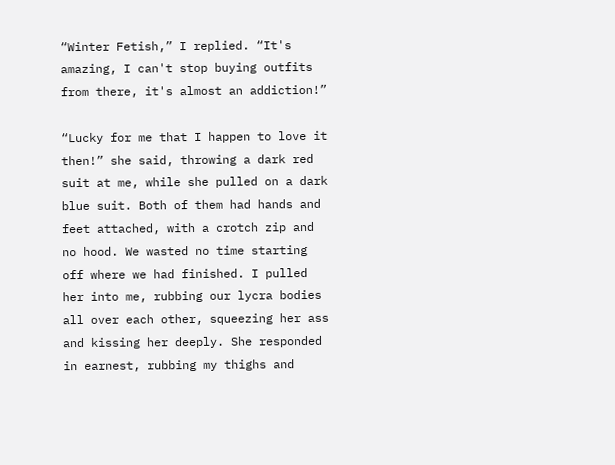“Winter Fetish,” I replied. “It's amazing, I can't stop buying outfits from there, it's almost an addiction!”

“Lucky for me that I happen to love it then!” she said, throwing a dark red suit at me, while she pulled on a dark blue suit. Both of them had hands and feet attached, with a crotch zip and no hood. We wasted no time starting off where we had finished. I pulled her into me, rubbing our lycra bodies all over each other, squeezing her ass and kissing her deeply. She responded in earnest, rubbing my thighs and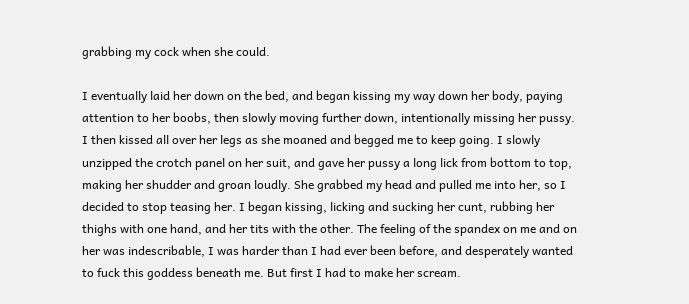grabbing my cock when she could.

I eventually laid her down on the bed, and began kissing my way down her body, paying attention to her boobs, then slowly moving further down, intentionally missing her pussy. I then kissed all over her legs as she moaned and begged me to keep going. I slowly unzipped the crotch panel on her suit, and gave her pussy a long lick from bottom to top, making her shudder and groan loudly. She grabbed my head and pulled me into her, so I decided to stop teasing her. I began kissing, licking and sucking her cunt, rubbing her thighs with one hand, and her tits with the other. The feeling of the spandex on me and on her was indescribable, I was harder than I had ever been before, and desperately wanted to fuck this goddess beneath me. But first I had to make her scream.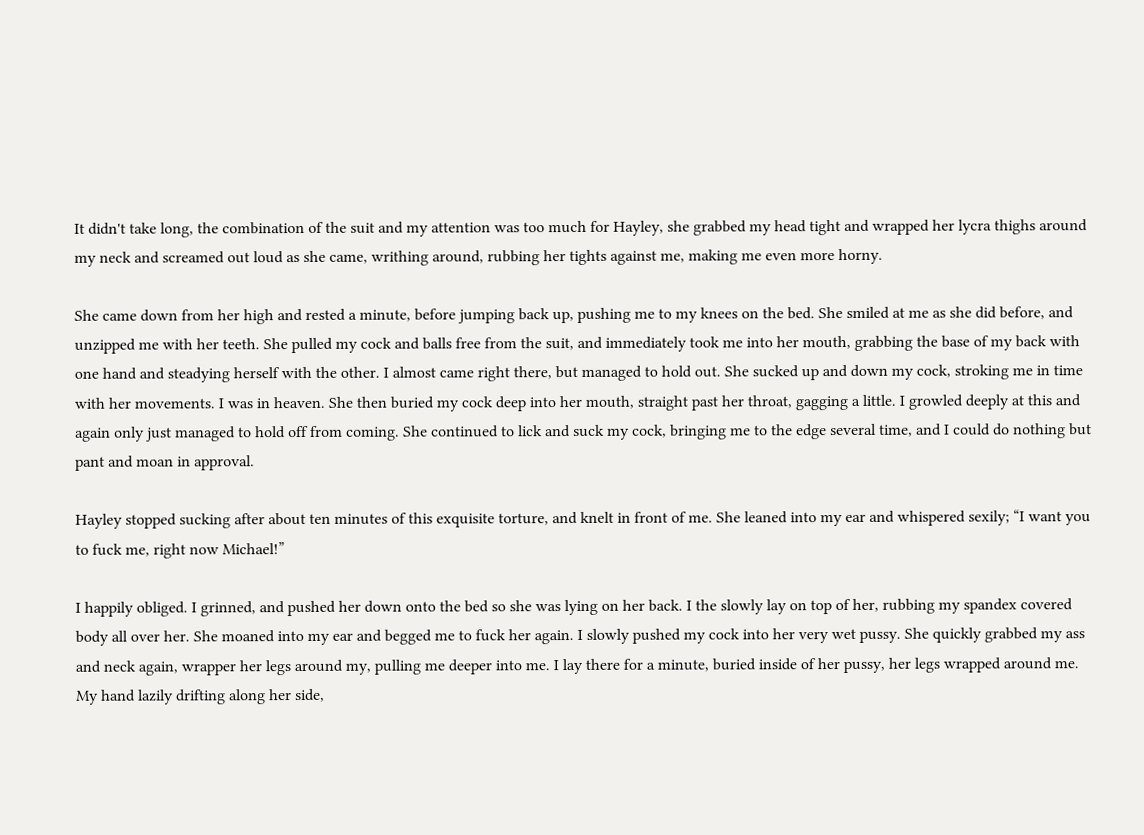It didn't take long, the combination of the suit and my attention was too much for Hayley, she grabbed my head tight and wrapped her lycra thighs around my neck and screamed out loud as she came, writhing around, rubbing her tights against me, making me even more horny.

She came down from her high and rested a minute, before jumping back up, pushing me to my knees on the bed. She smiled at me as she did before, and unzipped me with her teeth. She pulled my cock and balls free from the suit, and immediately took me into her mouth, grabbing the base of my back with one hand and steadying herself with the other. I almost came right there, but managed to hold out. She sucked up and down my cock, stroking me in time with her movements. I was in heaven. She then buried my cock deep into her mouth, straight past her throat, gagging a little. I growled deeply at this and again only just managed to hold off from coming. She continued to lick and suck my cock, bringing me to the edge several time, and I could do nothing but pant and moan in approval.

Hayley stopped sucking after about ten minutes of this exquisite torture, and knelt in front of me. She leaned into my ear and whispered sexily; “I want you to fuck me, right now Michael!”

I happily obliged. I grinned, and pushed her down onto the bed so she was lying on her back. I the slowly lay on top of her, rubbing my spandex covered body all over her. She moaned into my ear and begged me to fuck her again. I slowly pushed my cock into her very wet pussy. She quickly grabbed my ass and neck again, wrapper her legs around my, pulling me deeper into me. I lay there for a minute, buried inside of her pussy, her legs wrapped around me. My hand lazily drifting along her side,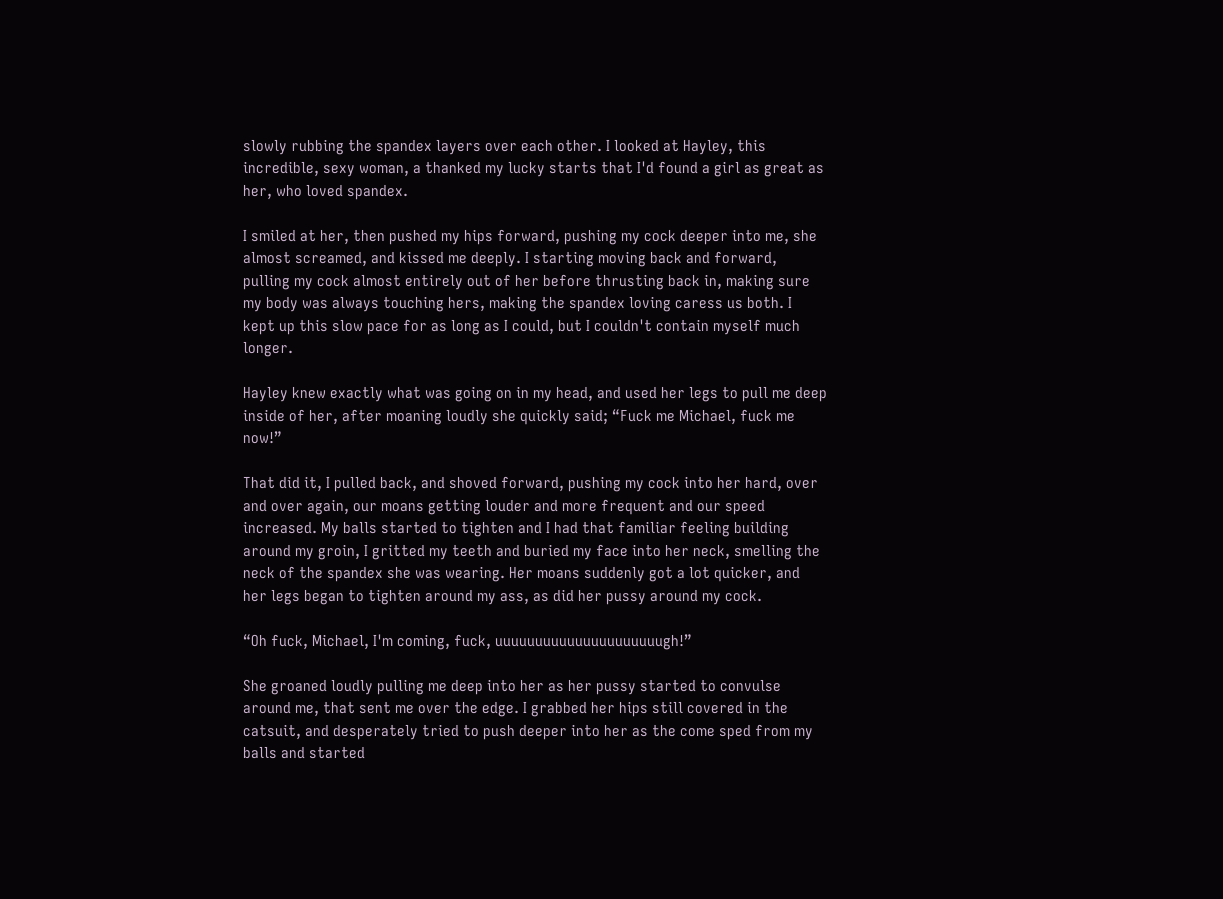slowly rubbing the spandex layers over each other. I looked at Hayley, this incredible, sexy woman, a thanked my lucky starts that I'd found a girl as great as her, who loved spandex.

I smiled at her, then pushed my hips forward, pushing my cock deeper into me, she almost screamed, and kissed me deeply. I starting moving back and forward, pulling my cock almost entirely out of her before thrusting back in, making sure my body was always touching hers, making the spandex loving caress us both. I kept up this slow pace for as long as I could, but I couldn't contain myself much longer.

Hayley knew exactly what was going on in my head, and used her legs to pull me deep inside of her, after moaning loudly she quickly said; “Fuck me Michael, fuck me now!”

That did it, I pulled back, and shoved forward, pushing my cock into her hard, over and over again, our moans getting louder and more frequent and our speed increased. My balls started to tighten and I had that familiar feeling building around my groin, I gritted my teeth and buried my face into her neck, smelling the neck of the spandex she was wearing. Her moans suddenly got a lot quicker, and her legs began to tighten around my ass, as did her pussy around my cock.

“Oh fuck, Michael, I'm coming, fuck, uuuuuuuuuuuuuuuuuuuuugh!”

She groaned loudly pulling me deep into her as her pussy started to convulse around me, that sent me over the edge. I grabbed her hips still covered in the catsuit, and desperately tried to push deeper into her as the come sped from my balls and started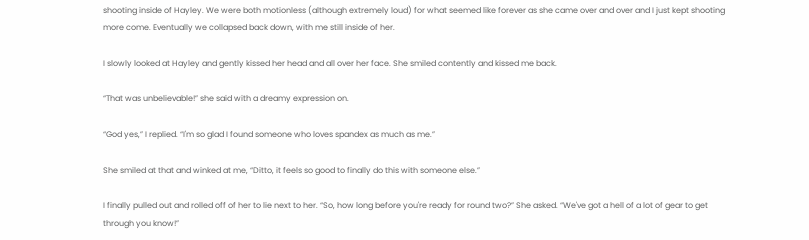shooting inside of Hayley. We were both motionless (although extremely loud) for what seemed like forever as she came over and over and I just kept shooting more come. Eventually we collapsed back down, with me still inside of her.

I slowly looked at Hayley and gently kissed her head and all over her face. She smiled contently and kissed me back.

“That was unbelievable!” she said with a dreamy expression on.

“God yes,” I replied. “I'm so glad I found someone who loves spandex as much as me.”

She smiled at that and winked at me, “Ditto, it feels so good to finally do this with someone else.”

I finally pulled out and rolled off of her to lie next to her. “So, how long before you're ready for round two?” She asked. “We've got a hell of a lot of gear to get through you know!”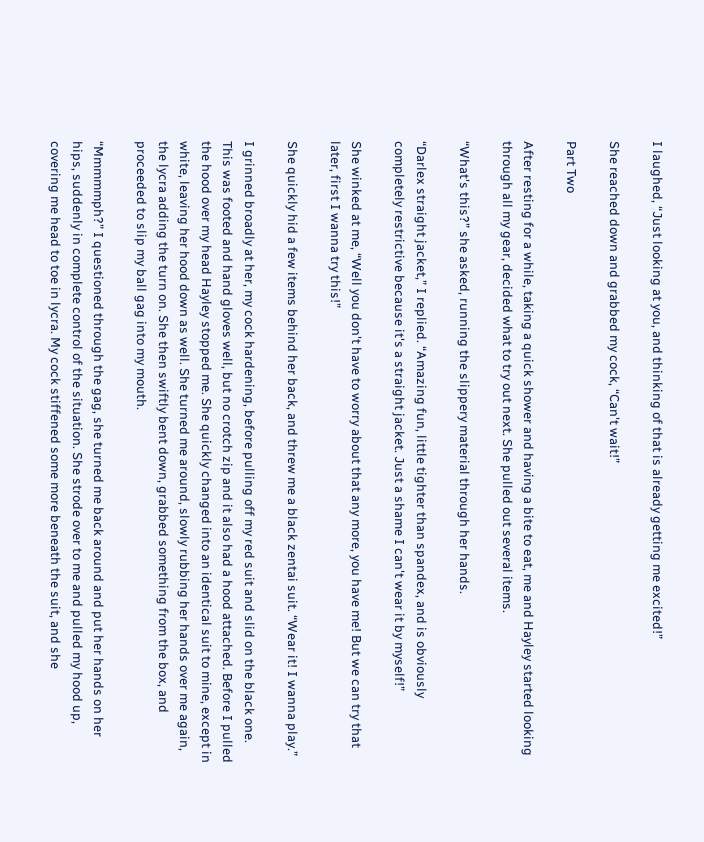I laughed, “Just looking at you, and thinking of that is already getting me excited!”

She reached down and grabbed my cock, “Can't wait!”

Part Two

After resting for a while, taking a quick shower and having a bite to eat, me and Hayley started looking through all my gear, decided what to try out next. She pulled out several items.

“What's this?” she asked, running the slippery material through her hands.

“Darlex straight jacket,” I replied. “Amazing fun, little tighter than spandex, and is obviously completely restrictive because it's a straight jacket. Just a shame I can't wear it by myself!”

She winked at me, “Well you don't have to worry about that any more, you have me! But we can try that later, first I wanna try this!”

She quickly hid a few items behind her back, and threw me a black zentai suit. “Wear it! I wanna play.”

I grinned broadly at her, my cock hardening, before pulling off my red suit and slid on the black one. This was footed and hand gloves well, but no crotch zip and it also had a hood attached. Before I pulled the hood over my head Hayley stopped me. She quickly changed into an identical suit to mine, except in white, leaving her hood down as well. She turned me around, slowly rubbing her hands over me again, the lycra adding the turn on. She then swiftly bent down, grabbed something from the box, and proceeded to slip my ball gag into my mouth.

“Mmmmmph?” I questioned through the gag, she turned me back around and put her hands on her hips, suddenly in complete control of the situation. She strode over to me and pulled my hood up, covering me head to toe in lycra. My cock stiffened some more beneath the suit, and she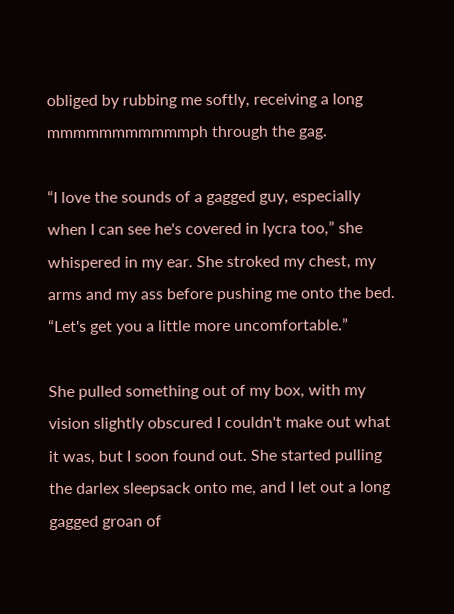obliged by rubbing me softly, receiving a long mmmmmmmmmmmph through the gag.

“I love the sounds of a gagged guy, especially when I can see he's covered in lycra too,” she whispered in my ear. She stroked my chest, my arms and my ass before pushing me onto the bed. “Let's get you a little more uncomfortable.”

She pulled something out of my box, with my vision slightly obscured I couldn't make out what it was, but I soon found out. She started pulling the darlex sleepsack onto me, and I let out a long gagged groan of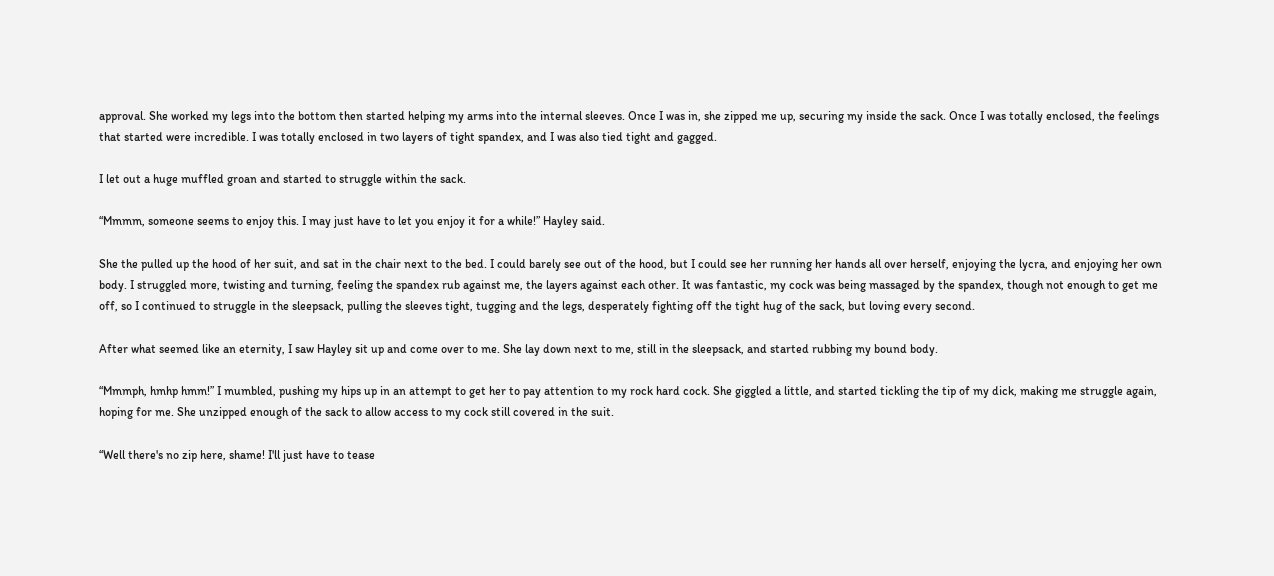approval. She worked my legs into the bottom then started helping my arms into the internal sleeves. Once I was in, she zipped me up, securing my inside the sack. Once I was totally enclosed, the feelings that started were incredible. I was totally enclosed in two layers of tight spandex, and I was also tied tight and gagged.

I let out a huge muffled groan and started to struggle within the sack.

“Mmmm, someone seems to enjoy this. I may just have to let you enjoy it for a while!” Hayley said.

She the pulled up the hood of her suit, and sat in the chair next to the bed. I could barely see out of the hood, but I could see her running her hands all over herself, enjoying the lycra, and enjoying her own body. I struggled more, twisting and turning, feeling the spandex rub against me, the layers against each other. It was fantastic, my cock was being massaged by the spandex, though not enough to get me off, so I continued to struggle in the sleepsack, pulling the sleeves tight, tugging and the legs, desperately fighting off the tight hug of the sack, but loving every second.

After what seemed like an eternity, I saw Hayley sit up and come over to me. She lay down next to me, still in the sleepsack, and started rubbing my bound body.

“Mmmph, hmhp hmm!” I mumbled, pushing my hips up in an attempt to get her to pay attention to my rock hard cock. She giggled a little, and started tickling the tip of my dick, making me struggle again, hoping for me. She unzipped enough of the sack to allow access to my cock still covered in the suit.

“Well there's no zip here, shame! I'll just have to tease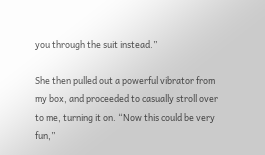you through the suit instead.”

She then pulled out a powerful vibrator from my box, and proceeded to casually stroll over to me, turning it on. “Now this could be very fun,”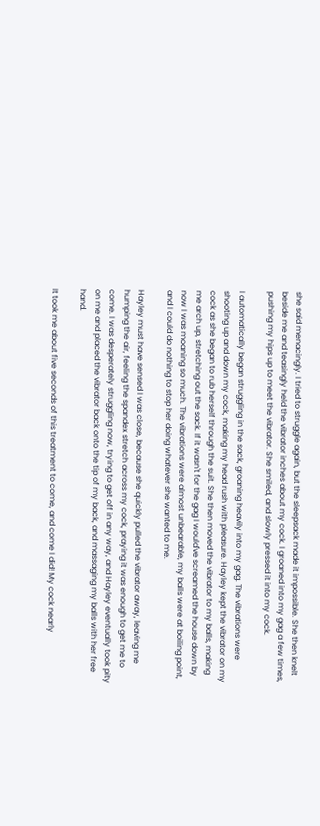she said menacingly. I tried to struggle again, but the sleepsack made it impossible. She then knelt beside me and teasingly held the vibrator inches about my cock. I groaned into my gag a few times, pushing my hips up to meet the vibrator. She smiled, and slowly pressed it into my cock.

I automatically began struggling in the sack, groaning heavily into my gag. The vibrations were shooting up and down my cock, making my head rush with pleasure. Hayley kept the vibrator on my cock as she began to rub herself through the suit. She then moved the vibrator to my balls, making me arch up, stretching out the sack. If it wasn't for the gag I would've screamed the house down by now I was moaning so much. The vibrations were almost unbearable, my balls were at boiling point, and I could do nothing to stop her doing whatever she wanted to me.

Hayley must have sensed I was close, because she quickly pulled the vibrator away, leaving me humping the air, feeling the spandex stretch across my cock, praying it was enough to get me to come. I was desperately struggling now, trying to get off in any way, and Hayley eventually took pity on me and placed the vibrator back onto the tip of my back, and massaging my balls with her free hand.

It took me about five seconds of this treatment to come, and come I did! My cock nearly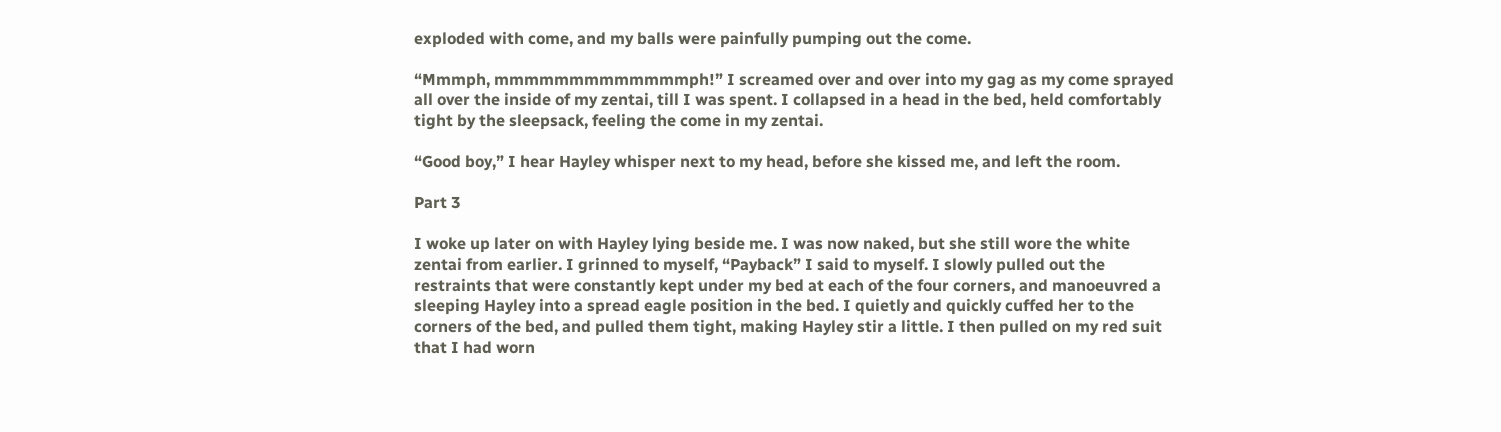exploded with come, and my balls were painfully pumping out the come.

“Mmmph, mmmmmmmmmmmmmph!” I screamed over and over into my gag as my come sprayed all over the inside of my zentai, till I was spent. I collapsed in a head in the bed, held comfortably tight by the sleepsack, feeling the come in my zentai.

“Good boy,” I hear Hayley whisper next to my head, before she kissed me, and left the room.

Part 3

I woke up later on with Hayley lying beside me. I was now naked, but she still wore the white zentai from earlier. I grinned to myself, “Payback” I said to myself. I slowly pulled out the restraints that were constantly kept under my bed at each of the four corners, and manoeuvred a sleeping Hayley into a spread eagle position in the bed. I quietly and quickly cuffed her to the corners of the bed, and pulled them tight, making Hayley stir a little. I then pulled on my red suit that I had worn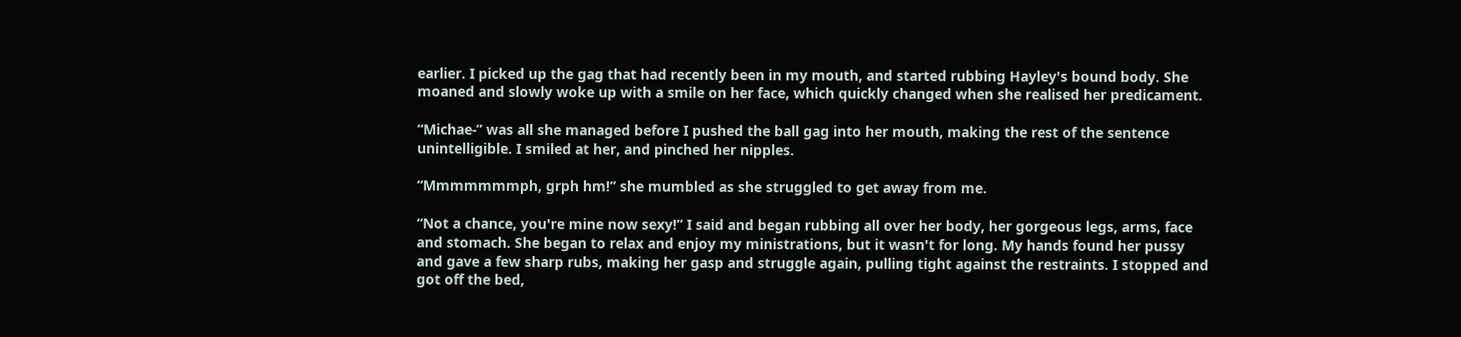earlier. I picked up the gag that had recently been in my mouth, and started rubbing Hayley's bound body. She moaned and slowly woke up with a smile on her face, which quickly changed when she realised her predicament.

“Michae-” was all she managed before I pushed the ball gag into her mouth, making the rest of the sentence unintelligible. I smiled at her, and pinched her nipples.

“Mmmmmmmph, grph hm!” she mumbled as she struggled to get away from me.

“Not a chance, you're mine now sexy!” I said and began rubbing all over her body, her gorgeous legs, arms, face and stomach. She began to relax and enjoy my ministrations, but it wasn't for long. My hands found her pussy and gave a few sharp rubs, making her gasp and struggle again, pulling tight against the restraints. I stopped and got off the bed,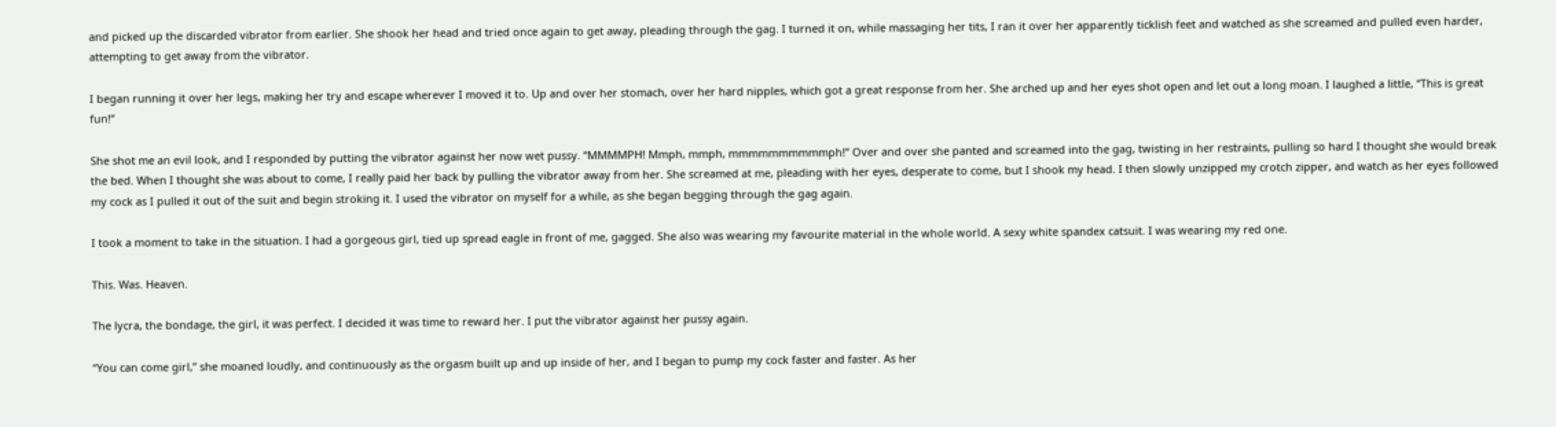and picked up the discarded vibrator from earlier. She shook her head and tried once again to get away, pleading through the gag. I turned it on, while massaging her tits, I ran it over her apparently ticklish feet and watched as she screamed and pulled even harder, attempting to get away from the vibrator.

I began running it over her legs, making her try and escape wherever I moved it to. Up and over her stomach, over her hard nipples, which got a great response from her. She arched up and her eyes shot open and let out a long moan. I laughed a little, “This is great fun!”

She shot me an evil look, and I responded by putting the vibrator against her now wet pussy. “MMMMPH! Mmph, mmph, mmmmmmmmmmph!” Over and over she panted and screamed into the gag, twisting in her restraints, pulling so hard I thought she would break the bed. When I thought she was about to come, I really paid her back by pulling the vibrator away from her. She screamed at me, pleading with her eyes, desperate to come, but I shook my head. I then slowly unzipped my crotch zipper, and watch as her eyes followed my cock as I pulled it out of the suit and begin stroking it. I used the vibrator on myself for a while, as she began begging through the gag again.

I took a moment to take in the situation. I had a gorgeous girl, tied up spread eagle in front of me, gagged. She also was wearing my favourite material in the whole world. A sexy white spandex catsuit. I was wearing my red one.

This. Was. Heaven.

The lycra, the bondage, the girl, it was perfect. I decided it was time to reward her. I put the vibrator against her pussy again.

“You can come girl,” she moaned loudly, and continuously as the orgasm built up and up inside of her, and I began to pump my cock faster and faster. As her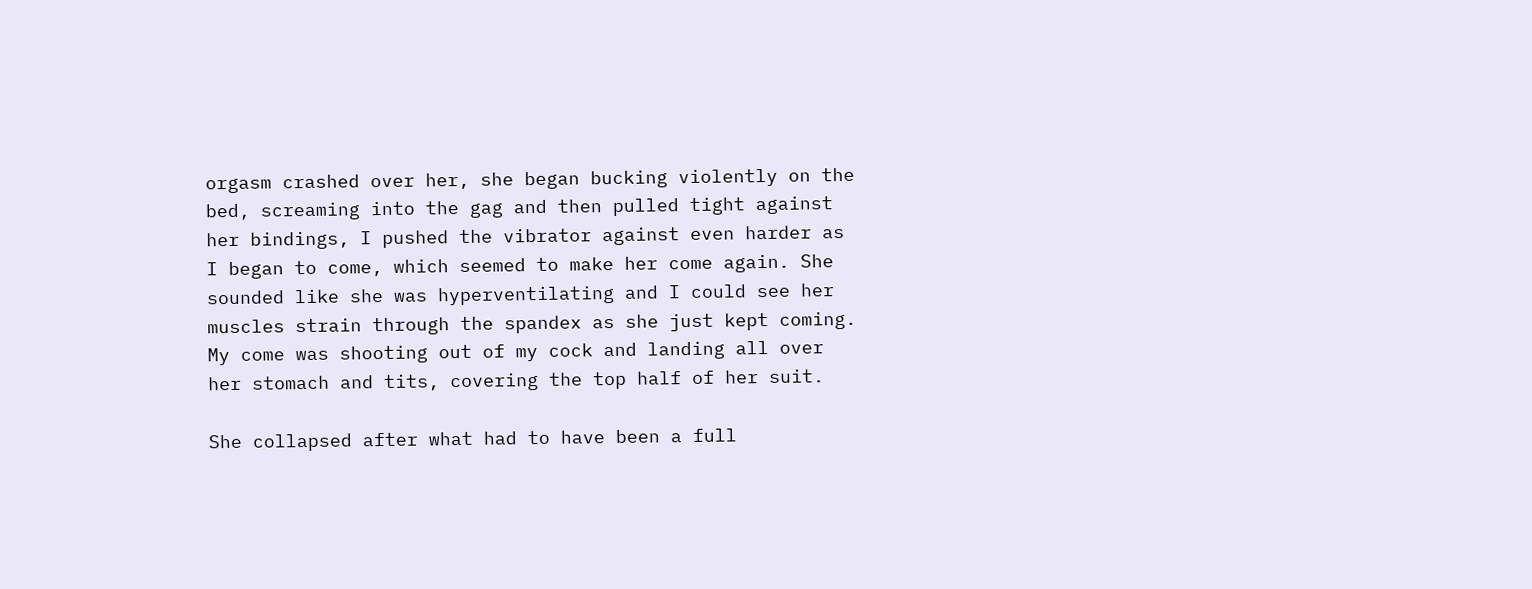orgasm crashed over her, she began bucking violently on the bed, screaming into the gag and then pulled tight against her bindings, I pushed the vibrator against even harder as I began to come, which seemed to make her come again. She sounded like she was hyperventilating and I could see her muscles strain through the spandex as she just kept coming. My come was shooting out of my cock and landing all over her stomach and tits, covering the top half of her suit.

She collapsed after what had to have been a full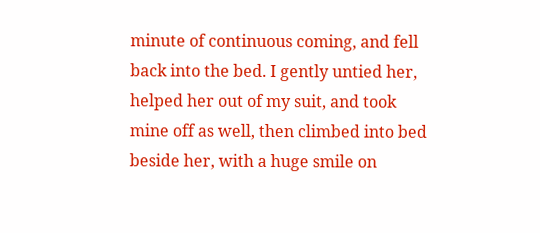minute of continuous coming, and fell back into the bed. I gently untied her, helped her out of my suit, and took mine off as well, then climbed into bed beside her, with a huge smile on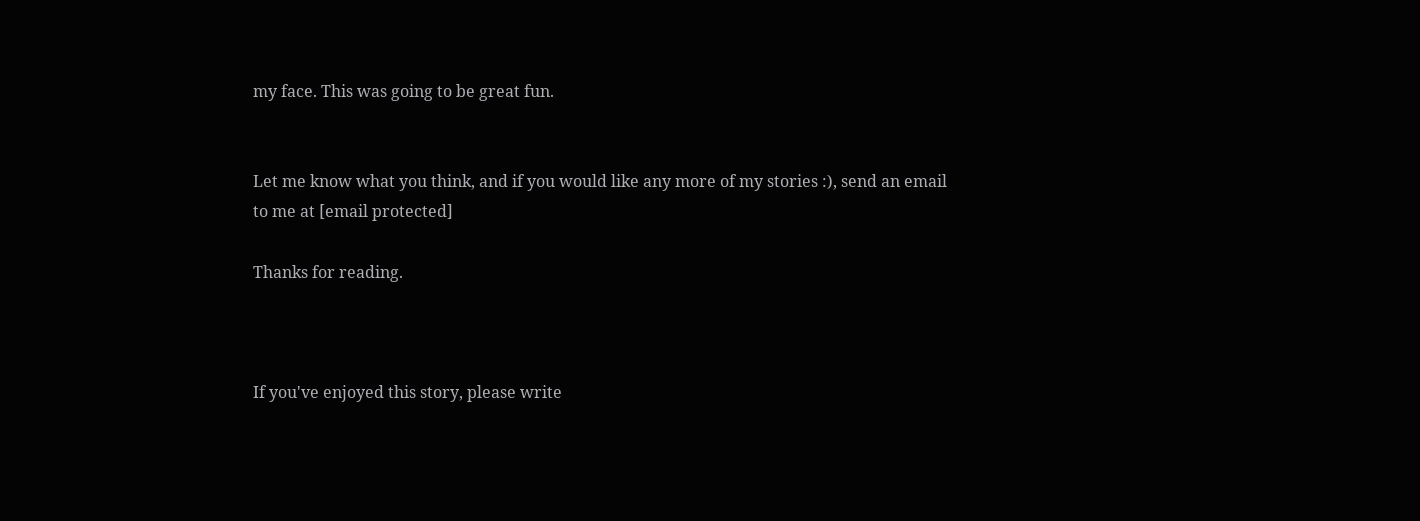my face. This was going to be great fun.


Let me know what you think, and if you would like any more of my stories :), send an email to me at [email protected]

Thanks for reading.



If you've enjoyed this story, please write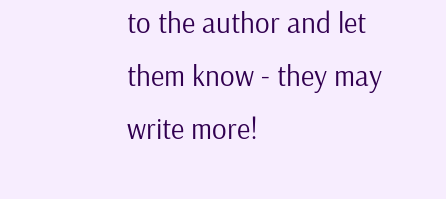to the author and let them know - they may write more!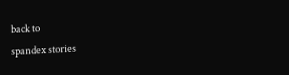back to
spandex stories